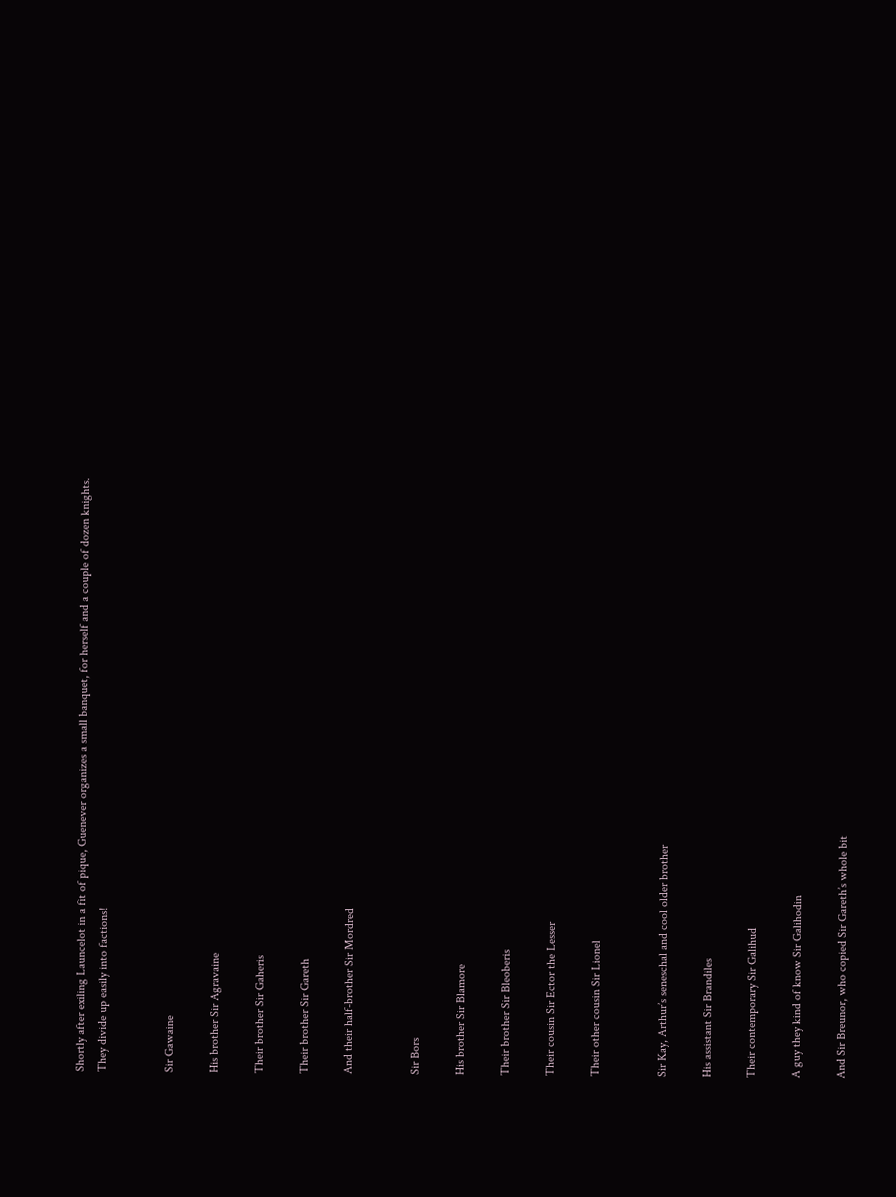Shortly after exiling Launcelot in a fit of pique, Guenever organizes a small banquet, for herself and a couple of dozen knights.  They divide up easily into factions!


Sir Gawaine

His brother Sir Agravaine

Their brother Sir Gaheris

Their brother Sir Gareth

And their half-brother Sir Mordred


Sir Bors

His brother Sir Blamore

Their brother Sir Bleoberis

Their cousin Sir Ector the Lesser

Their other cousin Sir Lionel


Sir Kay, Arthur’s seneschal and cool older brother

His assistant Sir Brandiles

Their contemporary Sir Galihud

A guy they kind of know Sir Galihodin

And Sir Breunor, who copied Sir Gareth’s whole bit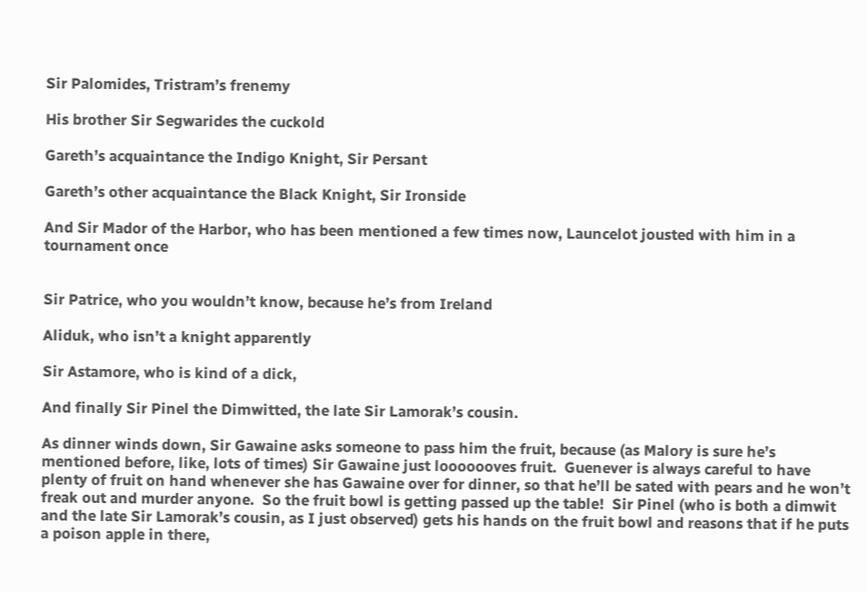Sir Palomides, Tristram’s frenemy

His brother Sir Segwarides the cuckold

Gareth’s acquaintance the Indigo Knight, Sir Persant

Gareth’s other acquaintance the Black Knight, Sir Ironside

And Sir Mador of the Harbor, who has been mentioned a few times now, Launcelot jousted with him in a tournament once


Sir Patrice, who you wouldn’t know, because he’s from Ireland

Aliduk, who isn’t a knight apparently

Sir Astamore, who is kind of a dick,

And finally Sir Pinel the Dimwitted, the late Sir Lamorak’s cousin.

As dinner winds down, Sir Gawaine asks someone to pass him the fruit, because (as Malory is sure he’s mentioned before, like, lots of times) Sir Gawaine just looooooves fruit.  Guenever is always careful to have plenty of fruit on hand whenever she has Gawaine over for dinner, so that he’ll be sated with pears and he won’t freak out and murder anyone.  So the fruit bowl is getting passed up the table!  Sir Pinel (who is both a dimwit and the late Sir Lamorak’s cousin, as I just observed) gets his hands on the fruit bowl and reasons that if he puts a poison apple in there,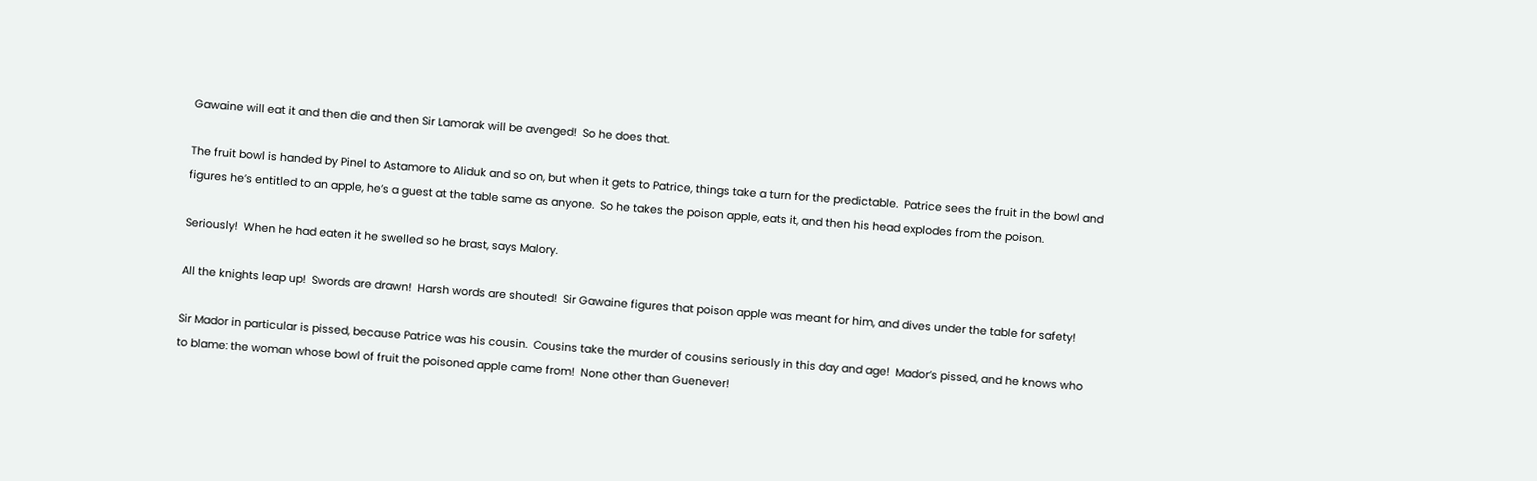Gawaine will eat it and then die and then Sir Lamorak will be avenged!  So he does that.

The fruit bowl is handed by Pinel to Astamore to Aliduk and so on, but when it gets to Patrice, things take a turn for the predictable.  Patrice sees the fruit in the bowl and figures he’s entitled to an apple, he’s a guest at the table same as anyone.  So he takes the poison apple, eats it, and then his head explodes from the poison.

Seriously!  When he had eaten it he swelled so he brast, says Malory.

All the knights leap up!  Swords are drawn!  Harsh words are shouted!  Sir Gawaine figures that poison apple was meant for him, and dives under the table for safety!

Sir Mador in particular is pissed, because Patrice was his cousin.  Cousins take the murder of cousins seriously in this day and age!  Mador’s pissed, and he knows who to blame: the woman whose bowl of fruit the poisoned apple came from!  None other than Guenever!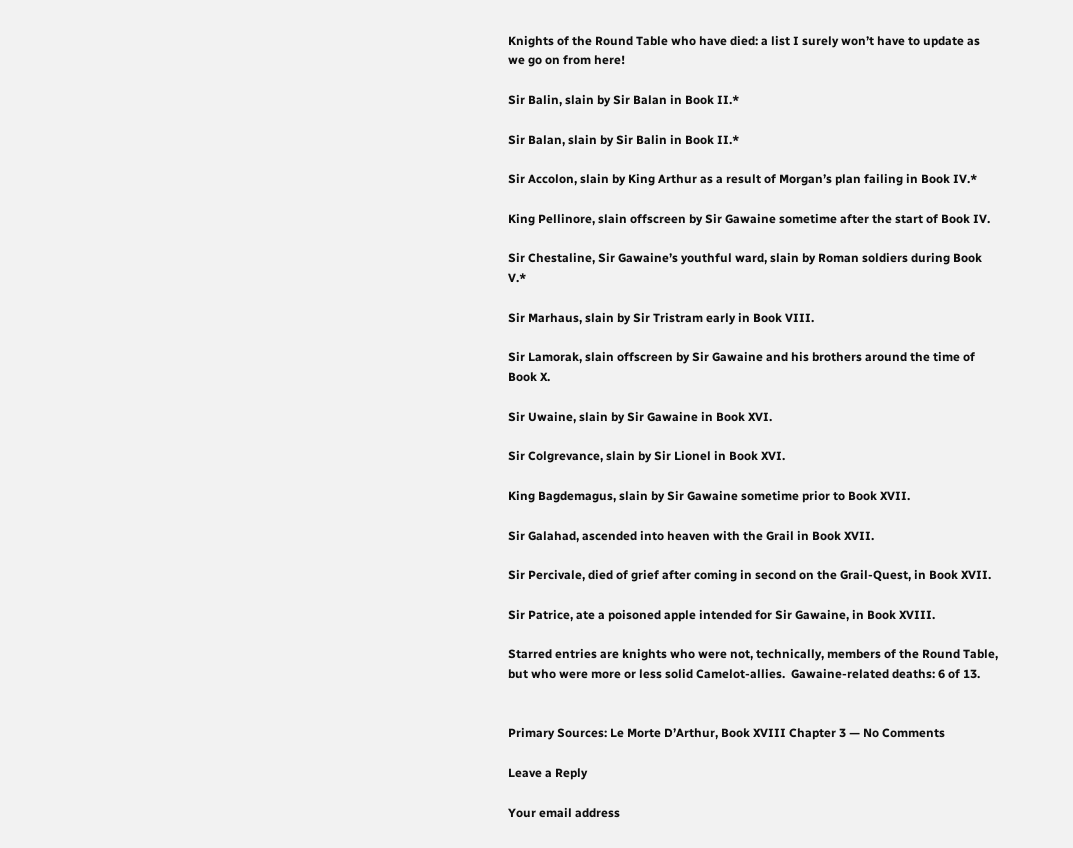Knights of the Round Table who have died: a list I surely won’t have to update as we go on from here!

Sir Balin, slain by Sir Balan in Book II.*

Sir Balan, slain by Sir Balin in Book II.*

Sir Accolon, slain by King Arthur as a result of Morgan’s plan failing in Book IV.*

King Pellinore, slain offscreen by Sir Gawaine sometime after the start of Book IV.

Sir Chestaline, Sir Gawaine’s youthful ward, slain by Roman soldiers during Book V.*

Sir Marhaus, slain by Sir Tristram early in Book VIII.

Sir Lamorak, slain offscreen by Sir Gawaine and his brothers around the time of Book X.

Sir Uwaine, slain by Sir Gawaine in Book XVI.

Sir Colgrevance, slain by Sir Lionel in Book XVI.

King Bagdemagus, slain by Sir Gawaine sometime prior to Book XVII.

Sir Galahad, ascended into heaven with the Grail in Book XVII.

Sir Percivale, died of grief after coming in second on the Grail-Quest, in Book XVII.

Sir Patrice, ate a poisoned apple intended for Sir Gawaine, in Book XVIII.

Starred entries are knights who were not, technically, members of the Round Table, but who were more or less solid Camelot-allies.  Gawaine-related deaths: 6 of 13.


Primary Sources: Le Morte D’Arthur, Book XVIII Chapter 3 — No Comments

Leave a Reply

Your email address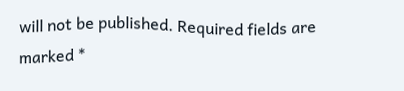will not be published. Required fields are marked *